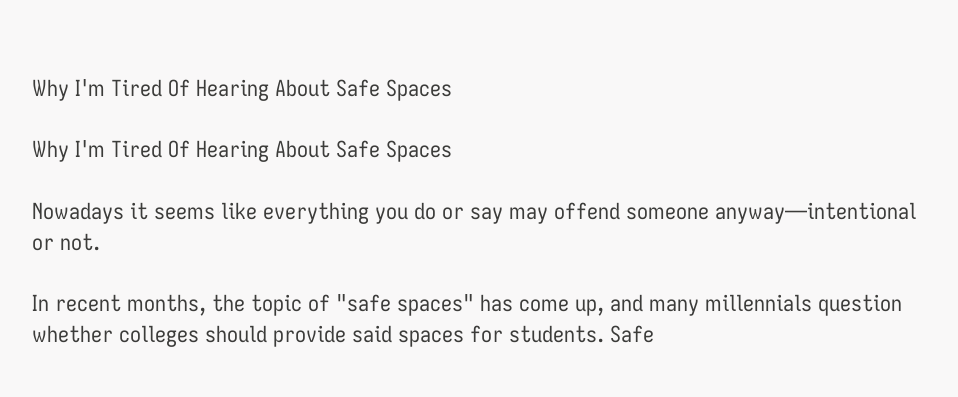Why I'm Tired Of Hearing About Safe Spaces

Why I'm Tired Of Hearing About Safe Spaces

Nowadays it seems like everything you do or say may offend someone anyway—intentional or not.

In recent months, the topic of "safe spaces" has come up, and many millennials question whether colleges should provide said spaces for students. Safe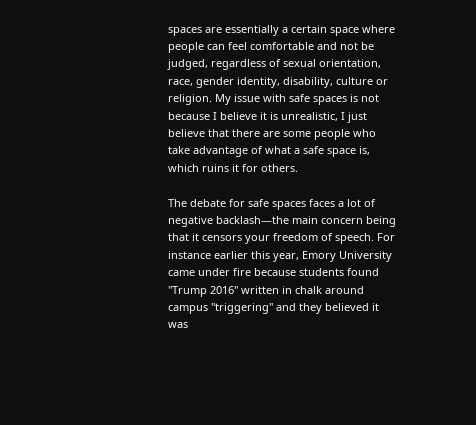spaces are essentially a certain space where people can feel comfortable and not be judged, regardless of sexual orientation, race, gender identity, disability, culture or religion. My issue with safe spaces is not because I believe it is unrealistic, I just believe that there are some people who take advantage of what a safe space is, which ruins it for others.

The debate for safe spaces faces a lot of negative backlash—the main concern being that it censors your freedom of speech. For instance earlier this year, Emory University came under fire because students found "Trump 2016" written in chalk around campus "triggering" and they believed it was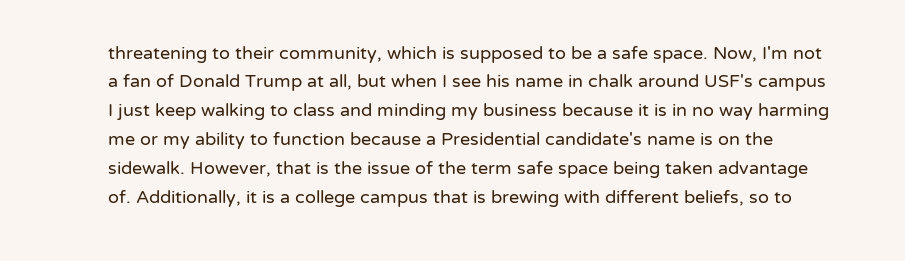threatening to their community, which is supposed to be a safe space. Now, I'm not a fan of Donald Trump at all, but when I see his name in chalk around USF's campus I just keep walking to class and minding my business because it is in no way harming me or my ability to function because a Presidential candidate's name is on the sidewalk. However, that is the issue of the term safe space being taken advantage of. Additionally, it is a college campus that is brewing with different beliefs, so to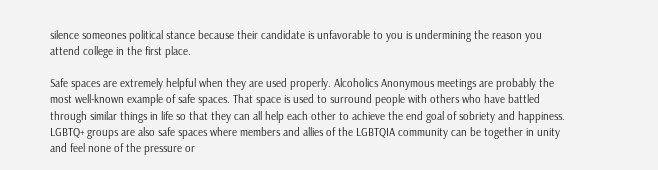silence someones political stance because their candidate is unfavorable to you is undermining the reason you attend college in the first place.

Safe spaces are extremely helpful when they are used properly. Alcoholics Anonymous meetings are probably the most well-known example of safe spaces. That space is used to surround people with others who have battled through similar things in life so that they can all help each other to achieve the end goal of sobriety and happiness. LGBTQ+ groups are also safe spaces where members and allies of the LGBTQIA community can be together in unity and feel none of the pressure or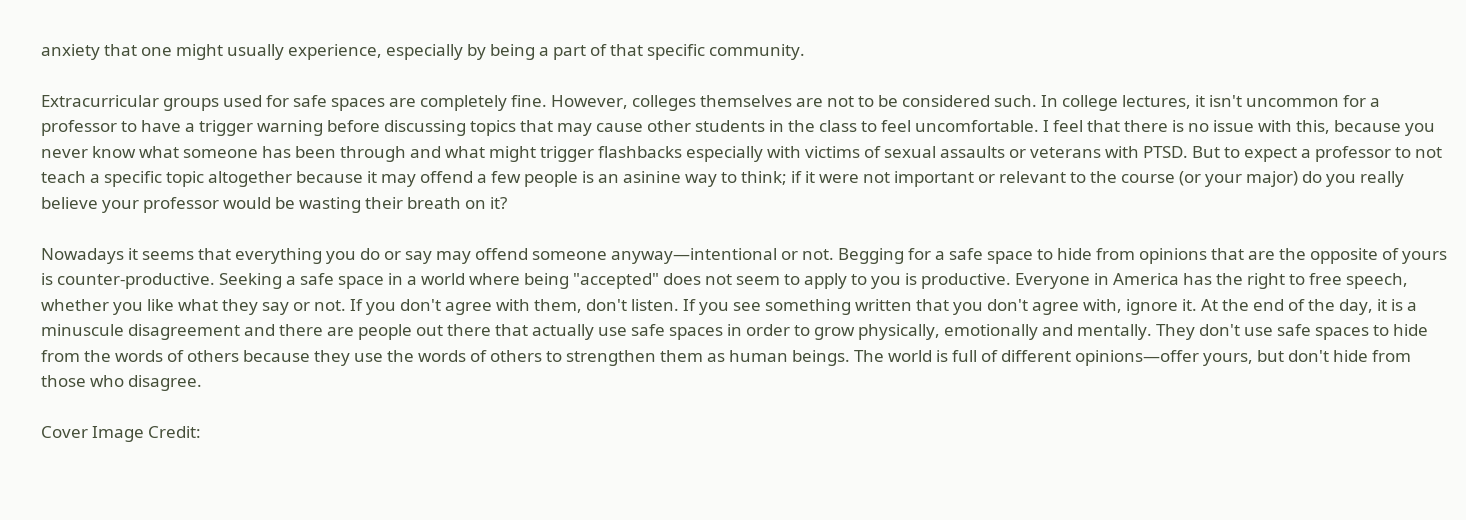anxiety that one might usually experience, especially by being a part of that specific community.

Extracurricular groups used for safe spaces are completely fine. However, colleges themselves are not to be considered such. In college lectures, it isn't uncommon for a professor to have a trigger warning before discussing topics that may cause other students in the class to feel uncomfortable. I feel that there is no issue with this, because you never know what someone has been through and what might trigger flashbacks especially with victims of sexual assaults or veterans with PTSD. But to expect a professor to not teach a specific topic altogether because it may offend a few people is an asinine way to think; if it were not important or relevant to the course (or your major) do you really believe your professor would be wasting their breath on it?

Nowadays it seems that everything you do or say may offend someone anyway—intentional or not. Begging for a safe space to hide from opinions that are the opposite of yours is counter-productive. Seeking a safe space in a world where being "accepted" does not seem to apply to you is productive. Everyone in America has the right to free speech, whether you like what they say or not. If you don't agree with them, don't listen. If you see something written that you don't agree with, ignore it. At the end of the day, it is a minuscule disagreement and there are people out there that actually use safe spaces in order to grow physically, emotionally and mentally. They don't use safe spaces to hide from the words of others because they use the words of others to strengthen them as human beings. The world is full of different opinions—offer yours, but don't hide from those who disagree.

Cover Image Credit: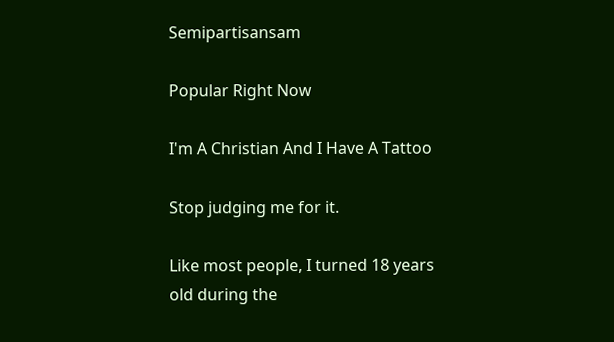Semipartisansam

Popular Right Now

I'm A Christian And I Have A Tattoo

Stop judging me for it.

Like most people, I turned 18 years old during the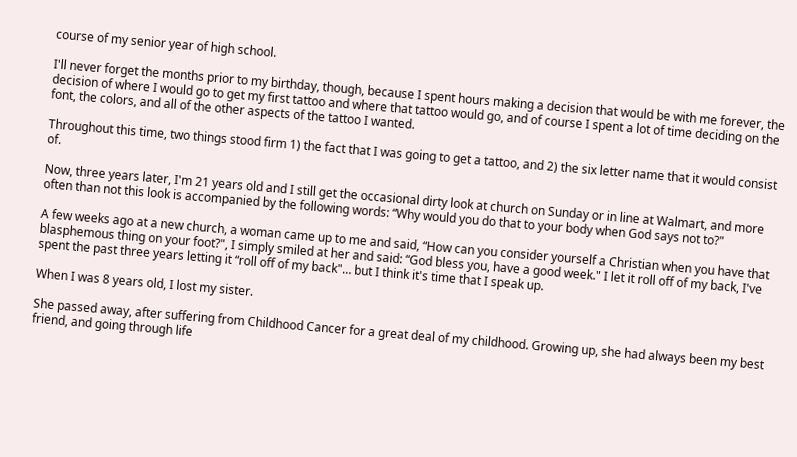course of my senior year of high school.

I'll never forget the months prior to my birthday, though, because I spent hours making a decision that would be with me forever, the decision of where I would go to get my first tattoo and where that tattoo would go, and of course I spent a lot of time deciding on the font, the colors, and all of the other aspects of the tattoo I wanted.

Throughout this time, two things stood firm 1) the fact that I was going to get a tattoo, and 2) the six letter name that it would consist of.

Now, three years later, I'm 21 years old and I still get the occasional dirty look at church on Sunday or in line at Walmart, and more often than not this look is accompanied by the following words: “Why would you do that to your body when God says not to?"

A few weeks ago at a new church, a woman came up to me and said, “How can you consider yourself a Christian when you have that blasphemous thing on your foot?", I simply smiled at her and said: “God bless you, have a good week." I let it roll off of my back, I've spent the past three years letting it “roll off of my back"… but I think it's time that I speak up.

When I was 8 years old, I lost my sister.

She passed away, after suffering from Childhood Cancer for a great deal of my childhood. Growing up, she had always been my best friend, and going through life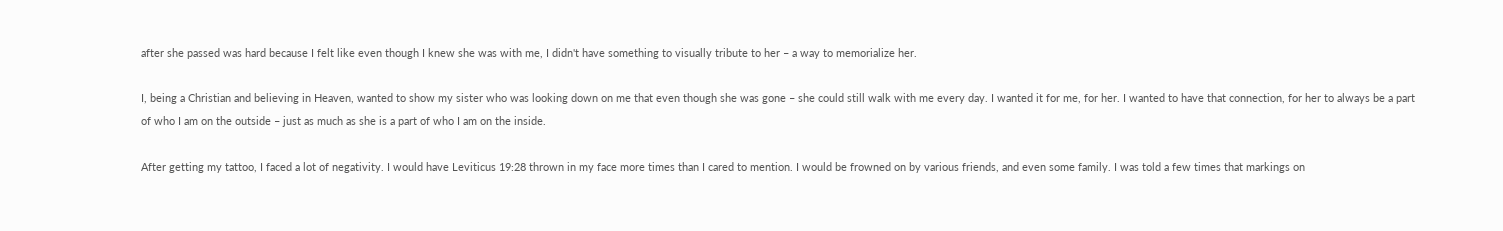after she passed was hard because I felt like even though I knew she was with me, I didn't have something to visually tribute to her – a way to memorialize her.

I, being a Christian and believing in Heaven, wanted to show my sister who was looking down on me that even though she was gone – she could still walk with me every day. I wanted it for me, for her. I wanted to have that connection, for her to always be a part of who I am on the outside – just as much as she is a part of who I am on the inside.

After getting my tattoo, I faced a lot of negativity. I would have Leviticus 19:28 thrown in my face more times than I cared to mention. I would be frowned on by various friends, and even some family. I was told a few times that markings on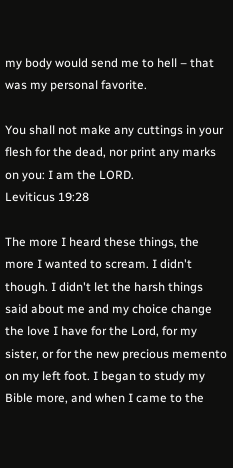my body would send me to hell – that was my personal favorite.

You shall not make any cuttings in your flesh for the dead, nor print any marks on you: I am the LORD.
Leviticus 19:28

The more I heard these things, the more I wanted to scream. I didn't though. I didn't let the harsh things said about me and my choice change the love I have for the Lord, for my sister, or for the new precious memento on my left foot. I began to study my Bible more, and when I came to the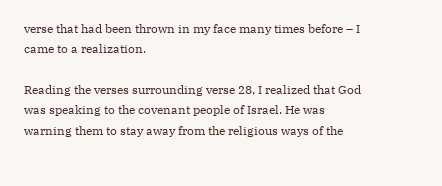verse that had been thrown in my face many times before – I came to a realization.

Reading the verses surrounding verse 28, I realized that God was speaking to the covenant people of Israel. He was warning them to stay away from the religious ways of the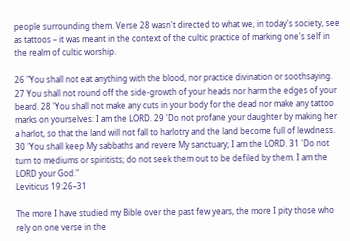people surrounding them. Verse 28 wasn't directed to what we, in today's society, see as tattoos – it was meant in the context of the cultic practice of marking one's self in the realm of cultic worship.

26 "You shall not eat anything with the blood, nor practice divination or soothsaying. 27 You shall not round off the side-growth of your heads nor harm the edges of your beard. 28 'You shall not make any cuts in your body for the dead nor make any tattoo marks on yourselves: I am the LORD. 29 'Do not profane your daughter by making her a harlot, so that the land will not fall to harlotry and the land become full of lewdness. 30 'You shall keep My sabbaths and revere My sanctuary; I am the LORD. 31 'Do not turn to mediums or spiritists; do not seek them out to be defiled by them. I am the LORD your God."
Leviticus 19:26–31

The more I have studied my Bible over the past few years, the more I pity those who rely on one verse in the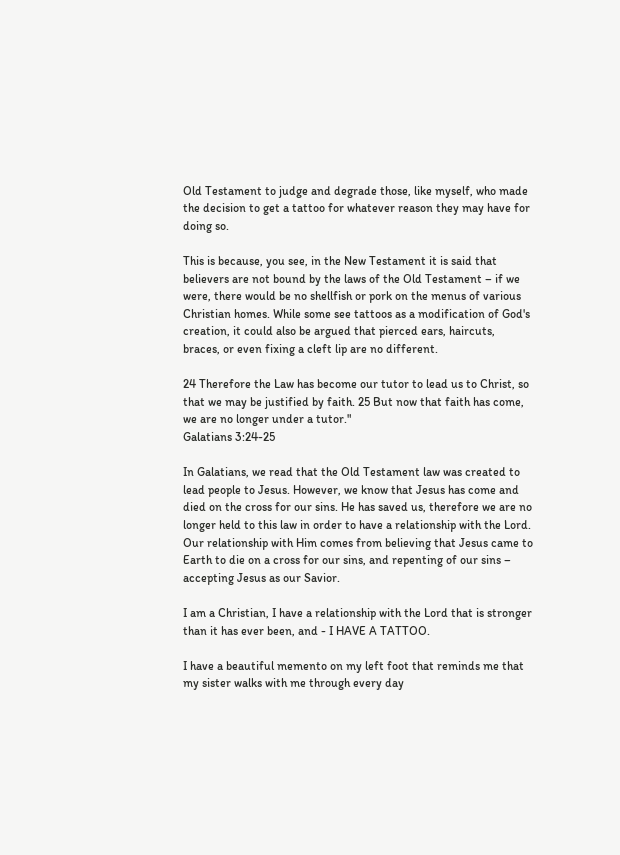Old Testament to judge and degrade those, like myself, who made the decision to get a tattoo for whatever reason they may have for doing so.

This is because, you see, in the New Testament it is said that believers are not bound by the laws of the Old Testament – if we were, there would be no shellfish or pork on the menus of various Christian homes. While some see tattoos as a modification of God's creation, it could also be argued that pierced ears, haircuts, braces, or even fixing a cleft lip are no different.

24 Therefore the Law has become our tutor to lead us to Christ, so that we may be justified by faith. 25 But now that faith has come, we are no longer under a tutor."
Galatians 3:24-25

In Galatians, we read that the Old Testament law was created to lead people to Jesus. However, we know that Jesus has come and died on the cross for our sins. He has saved us, therefore we are no longer held to this law in order to have a relationship with the Lord. Our relationship with Him comes from believing that Jesus came to Earth to die on a cross for our sins, and repenting of our sins – accepting Jesus as our Savior.

I am a Christian, I have a relationship with the Lord that is stronger than it has ever been, and - I HAVE A TATTOO.

I have a beautiful memento on my left foot that reminds me that my sister walks with me through every day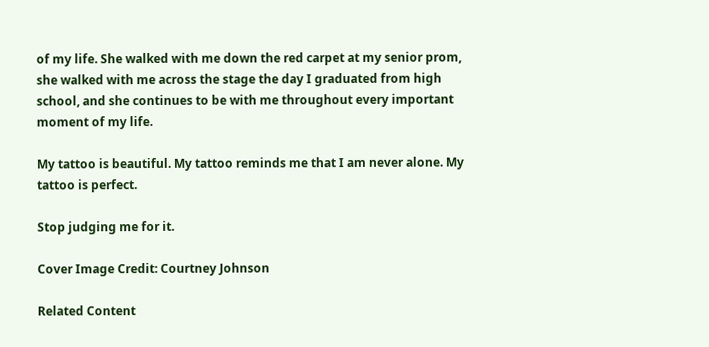of my life. She walked with me down the red carpet at my senior prom, she walked with me across the stage the day I graduated from high school, and she continues to be with me throughout every important moment of my life.

My tattoo is beautiful. My tattoo reminds me that I am never alone. My tattoo is perfect.

Stop judging me for it.

Cover Image Credit: Courtney Johnson

Related Content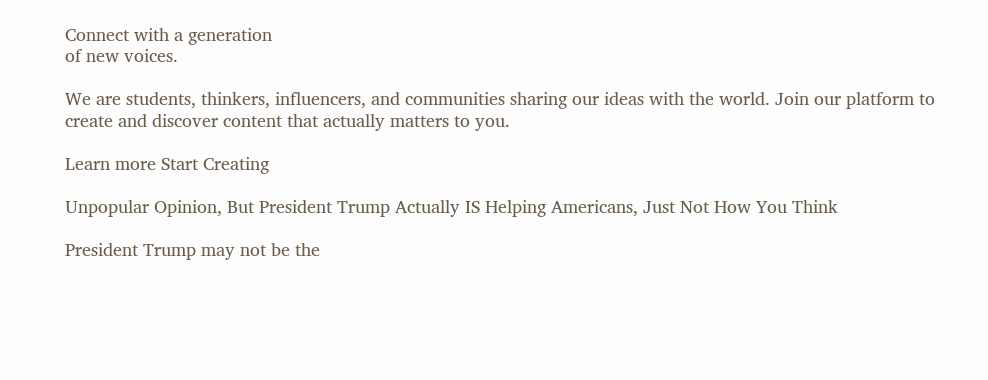Connect with a generation
of new voices.

We are students, thinkers, influencers, and communities sharing our ideas with the world. Join our platform to create and discover content that actually matters to you.

Learn more Start Creating

Unpopular Opinion, But President Trump Actually IS Helping Americans, Just Not How You Think

President Trump may not be the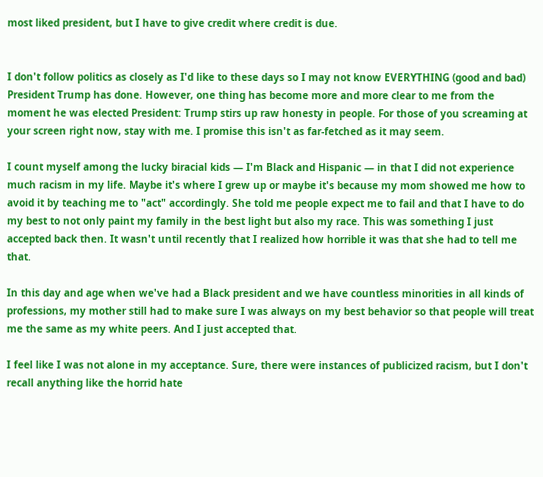most liked president, but I have to give credit where credit is due.


I don't follow politics as closely as I'd like to these days so I may not know EVERYTHING (good and bad) President Trump has done. However, one thing has become more and more clear to me from the moment he was elected President: Trump stirs up raw honesty in people. For those of you screaming at your screen right now, stay with me. I promise this isn't as far-fetched as it may seem.

I count myself among the lucky biracial kids — I'm Black and Hispanic — in that I did not experience much racism in my life. Maybe it's where I grew up or maybe it's because my mom showed me how to avoid it by teaching me to "act" accordingly. She told me people expect me to fail and that I have to do my best to not only paint my family in the best light but also my race. This was something I just accepted back then. It wasn't until recently that I realized how horrible it was that she had to tell me that.

In this day and age when we've had a Black president and we have countless minorities in all kinds of professions, my mother still had to make sure I was always on my best behavior so that people will treat me the same as my white peers. And I just accepted that.

I feel like I was not alone in my acceptance. Sure, there were instances of publicized racism, but I don't recall anything like the horrid hate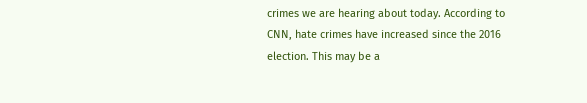crimes we are hearing about today. According to CNN, hate crimes have increased since the 2016 election. This may be a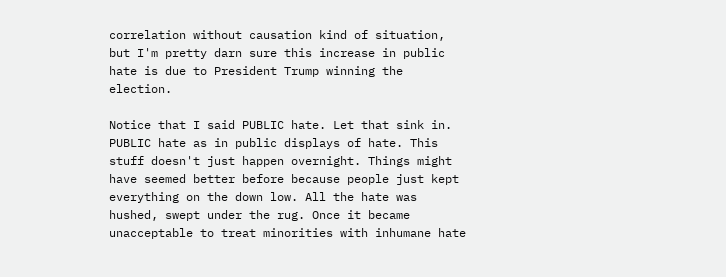correlation without causation kind of situation, but I'm pretty darn sure this increase in public hate is due to President Trump winning the election.

Notice that I said PUBLIC hate. Let that sink in. PUBLIC hate as in public displays of hate. This stuff doesn't just happen overnight. Things might have seemed better before because people just kept everything on the down low. All the hate was hushed, swept under the rug. Once it became unacceptable to treat minorities with inhumane hate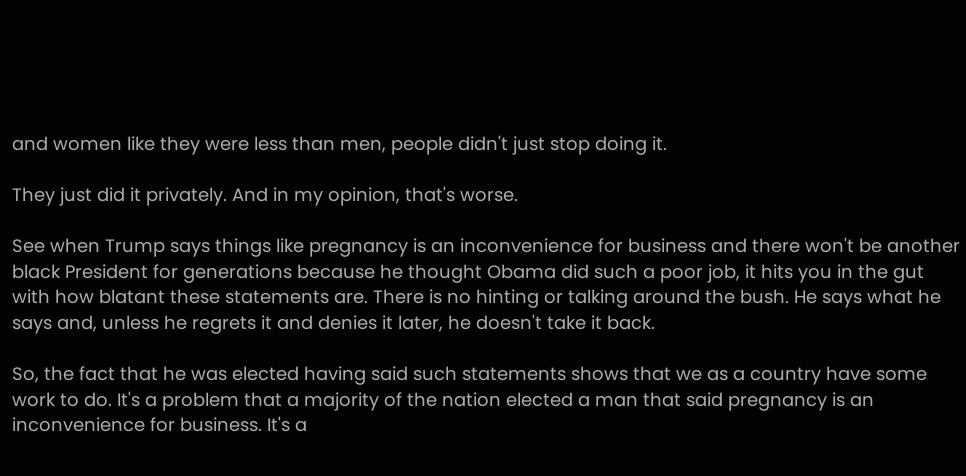and women like they were less than men, people didn't just stop doing it.

They just did it privately. And in my opinion, that's worse.

See when Trump says things like pregnancy is an inconvenience for business and there won't be another black President for generations because he thought Obama did such a poor job, it hits you in the gut with how blatant these statements are. There is no hinting or talking around the bush. He says what he says and, unless he regrets it and denies it later, he doesn't take it back.

So, the fact that he was elected having said such statements shows that we as a country have some work to do. It's a problem that a majority of the nation elected a man that said pregnancy is an inconvenience for business. It's a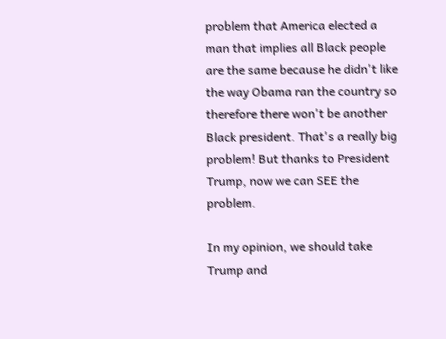problem that America elected a man that implies all Black people are the same because he didn't like the way Obama ran the country so therefore there won't be another Black president. That's a really big problem! But thanks to President Trump, now we can SEE the problem.

In my opinion, we should take Trump and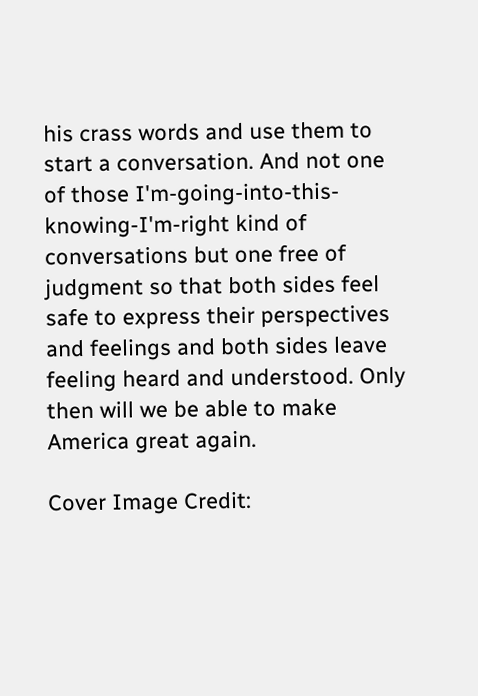his crass words and use them to start a conversation. And not one of those I'm-going-into-this-knowing-I'm-right kind of conversations but one free of judgment so that both sides feel safe to express their perspectives and feelings and both sides leave feeling heard and understood. Only then will we be able to make America great again.

Cover Image Credit: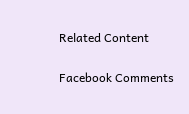Related Content

Facebook Comments